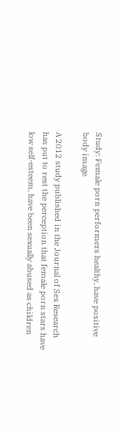Study: Female porn performers healthy, have positive body image

A 2012 study published in the Journal of Sex Research has put to rest the perception that female porn stars have low self-esteem, have been sexually abused as children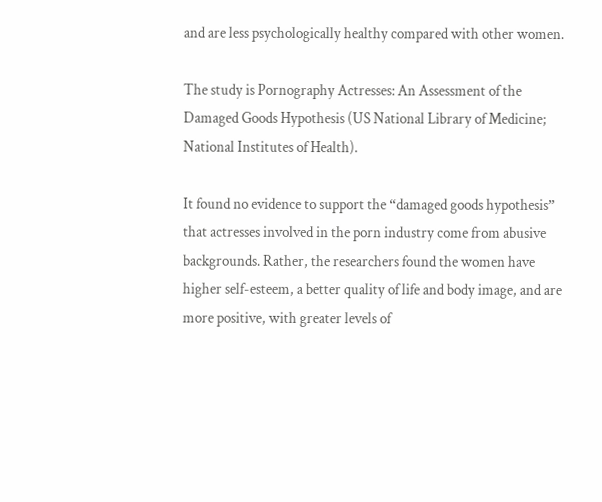and are less psychologically healthy compared with other women.

The study is Pornography Actresses: An Assessment of the Damaged Goods Hypothesis (US National Library of Medicine; National Institutes of Health).

It found no evidence to support the “damaged goods hypothesis” that actresses involved in the porn industry come from abusive backgrounds. Rather, the researchers found the women have higher self-esteem, a better quality of life and body image, and are more positive, with greater levels of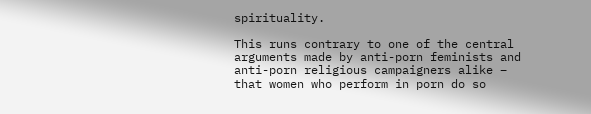spirituality.

This runs contrary to one of the central arguments made by anti-porn feminists and anti-porn religious campaigners alike – that women who perform in porn do so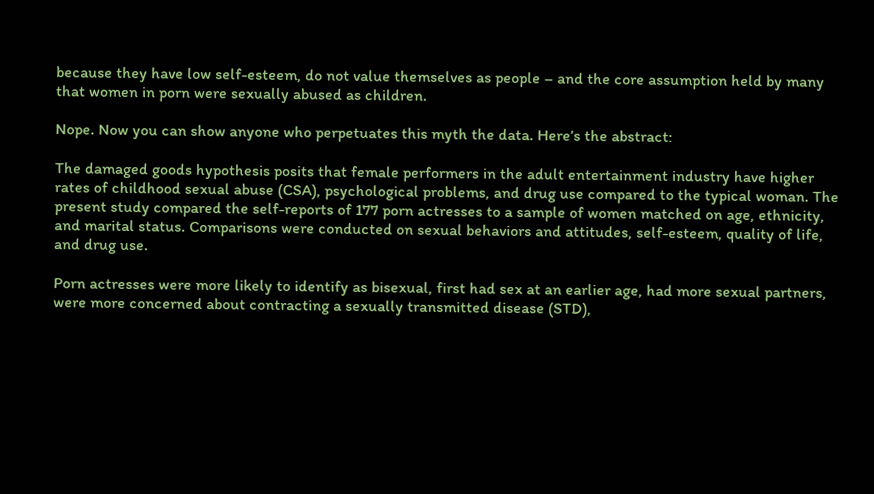because they have low self-esteem, do not value themselves as people – and the core assumption held by many that women in porn were sexually abused as children.

Nope. Now you can show anyone who perpetuates this myth the data. Here’s the abstract:

The damaged goods hypothesis posits that female performers in the adult entertainment industry have higher rates of childhood sexual abuse (CSA), psychological problems, and drug use compared to the typical woman. The present study compared the self-reports of 177 porn actresses to a sample of women matched on age, ethnicity, and marital status. Comparisons were conducted on sexual behaviors and attitudes, self-esteem, quality of life, and drug use.

Porn actresses were more likely to identify as bisexual, first had sex at an earlier age, had more sexual partners, were more concerned about contracting a sexually transmitted disease (STD),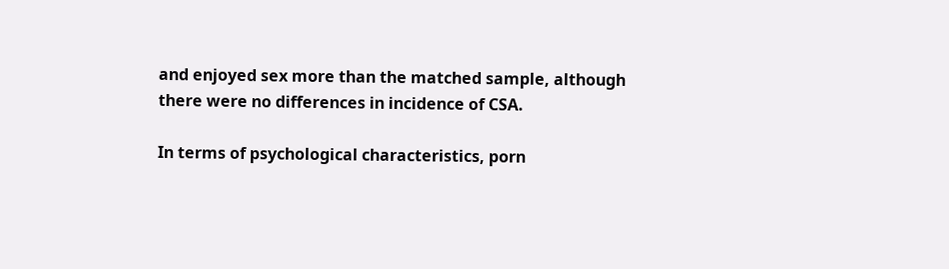and enjoyed sex more than the matched sample, although there were no differences in incidence of CSA.

In terms of psychological characteristics, porn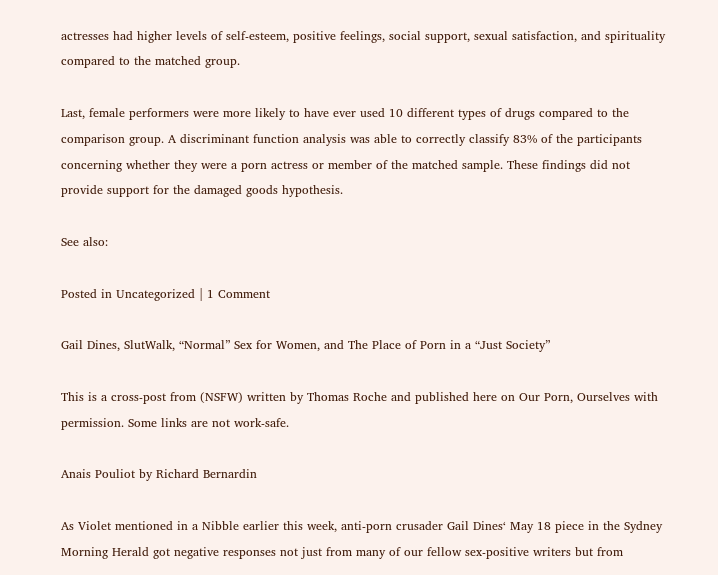actresses had higher levels of self-esteem, positive feelings, social support, sexual satisfaction, and spirituality compared to the matched group.

Last, female performers were more likely to have ever used 10 different types of drugs compared to the comparison group. A discriminant function analysis was able to correctly classify 83% of the participants concerning whether they were a porn actress or member of the matched sample. These findings did not provide support for the damaged goods hypothesis.

See also:

Posted in Uncategorized | 1 Comment

Gail Dines, SlutWalk, “Normal” Sex for Women, and The Place of Porn in a “Just Society”

This is a cross-post from (NSFW) written by Thomas Roche and published here on Our Porn, Ourselves with permission. Some links are not work-safe.

Anais Pouliot by Richard Bernardin

As Violet mentioned in a Nibble earlier this week, anti-porn crusader Gail Dines‘ May 18 piece in the Sydney Morning Herald got negative responses not just from many of our fellow sex-positive writers but from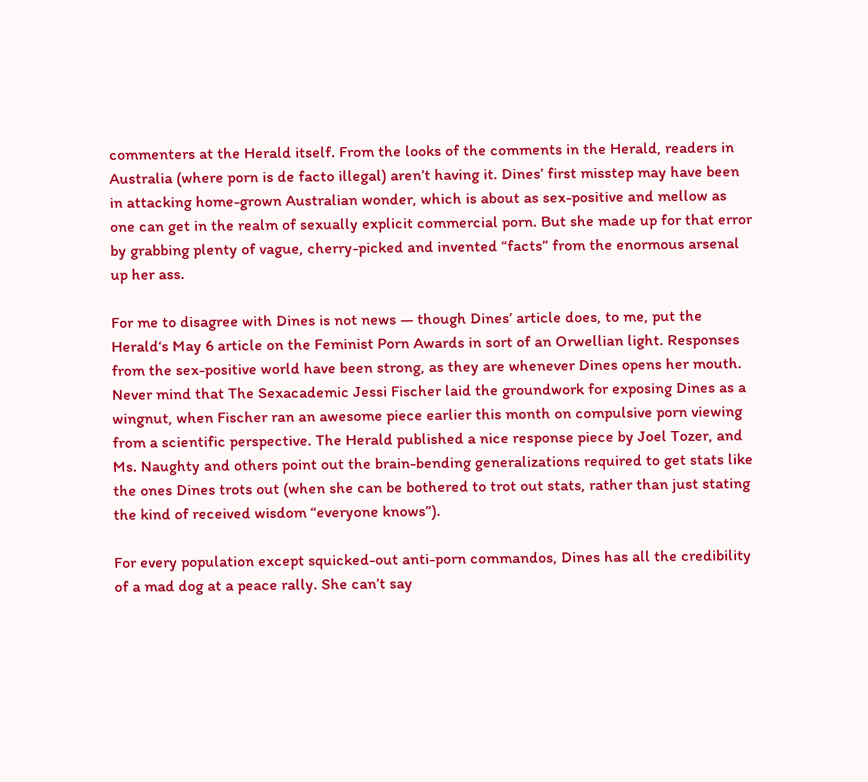commenters at the Herald itself. From the looks of the comments in the Herald, readers in Australia (where porn is de facto illegal) aren’t having it. Dines’ first misstep may have been in attacking home-grown Australian wonder, which is about as sex-positive and mellow as one can get in the realm of sexually explicit commercial porn. But she made up for that error by grabbing plenty of vague, cherry-picked and invented “facts” from the enormous arsenal up her ass.

For me to disagree with Dines is not news — though Dines’ article does, to me, put the Herald‘s May 6 article on the Feminist Porn Awards in sort of an Orwellian light. Responses from the sex-positive world have been strong, as they are whenever Dines opens her mouth. Never mind that The Sexacademic Jessi Fischer laid the groundwork for exposing Dines as a wingnut, when Fischer ran an awesome piece earlier this month on compulsive porn viewing from a scientific perspective. The Herald published a nice response piece by Joel Tozer, and Ms. Naughty and others point out the brain-bending generalizations required to get stats like the ones Dines trots out (when she can be bothered to trot out stats, rather than just stating the kind of received wisdom “everyone knows”).

For every population except squicked-out anti-porn commandos, Dines has all the credibility of a mad dog at a peace rally. She can’t say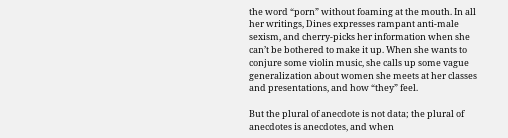the word “porn” without foaming at the mouth. In all her writings, Dines expresses rampant anti-male sexism, and cherry-picks her information when she can’t be bothered to make it up. When she wants to conjure some violin music, she calls up some vague generalization about women she meets at her classes and presentations, and how “they” feel.

But the plural of anecdote is not data; the plural of anecdotes is anecdotes, and when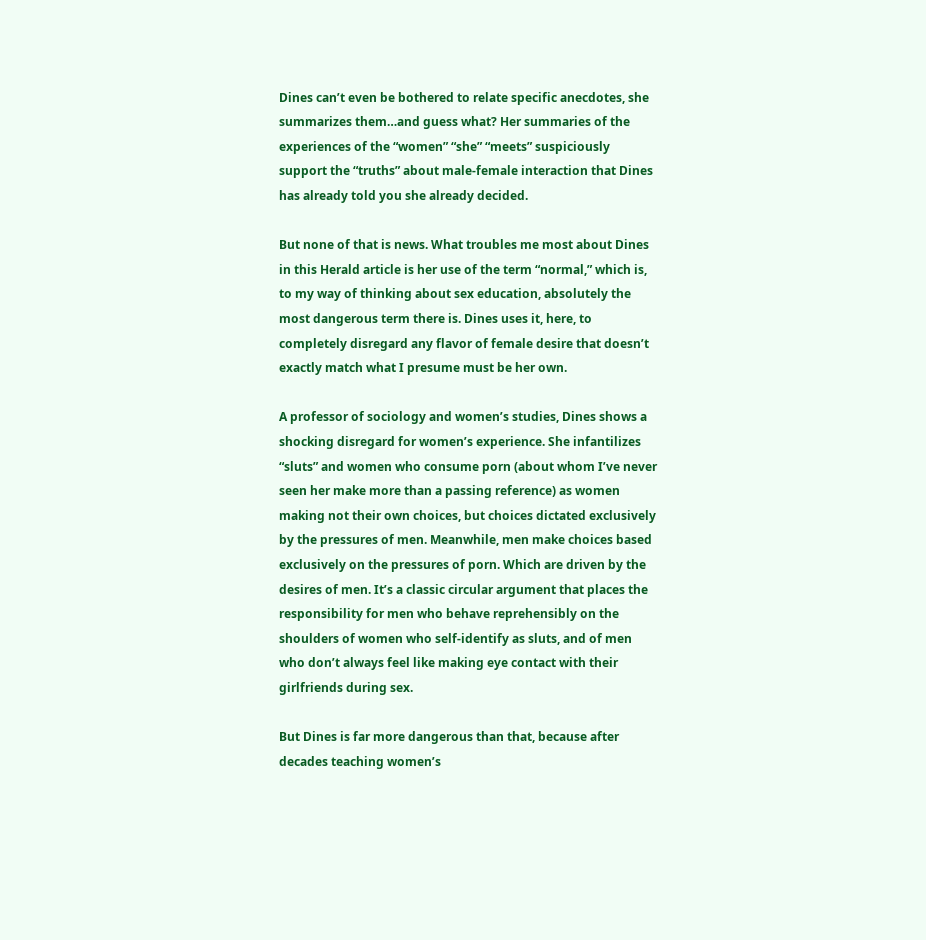Dines can’t even be bothered to relate specific anecdotes, she summarizes them…and guess what? Her summaries of the experiences of the “women” “she” “meets” suspiciously support the “truths” about male-female interaction that Dines has already told you she already decided.

But none of that is news. What troubles me most about Dines in this Herald article is her use of the term “normal,” which is, to my way of thinking about sex education, absolutely the most dangerous term there is. Dines uses it, here, to completely disregard any flavor of female desire that doesn’t exactly match what I presume must be her own.

A professor of sociology and women’s studies, Dines shows a shocking disregard for women’s experience. She infantilizes “sluts” and women who consume porn (about whom I’ve never seen her make more than a passing reference) as women making not their own choices, but choices dictated exclusively by the pressures of men. Meanwhile, men make choices based exclusively on the pressures of porn. Which are driven by the desires of men. It’s a classic circular argument that places the responsibility for men who behave reprehensibly on the shoulders of women who self-identify as sluts, and of men who don’t always feel like making eye contact with their girlfriends during sex.

But Dines is far more dangerous than that, because after decades teaching women’s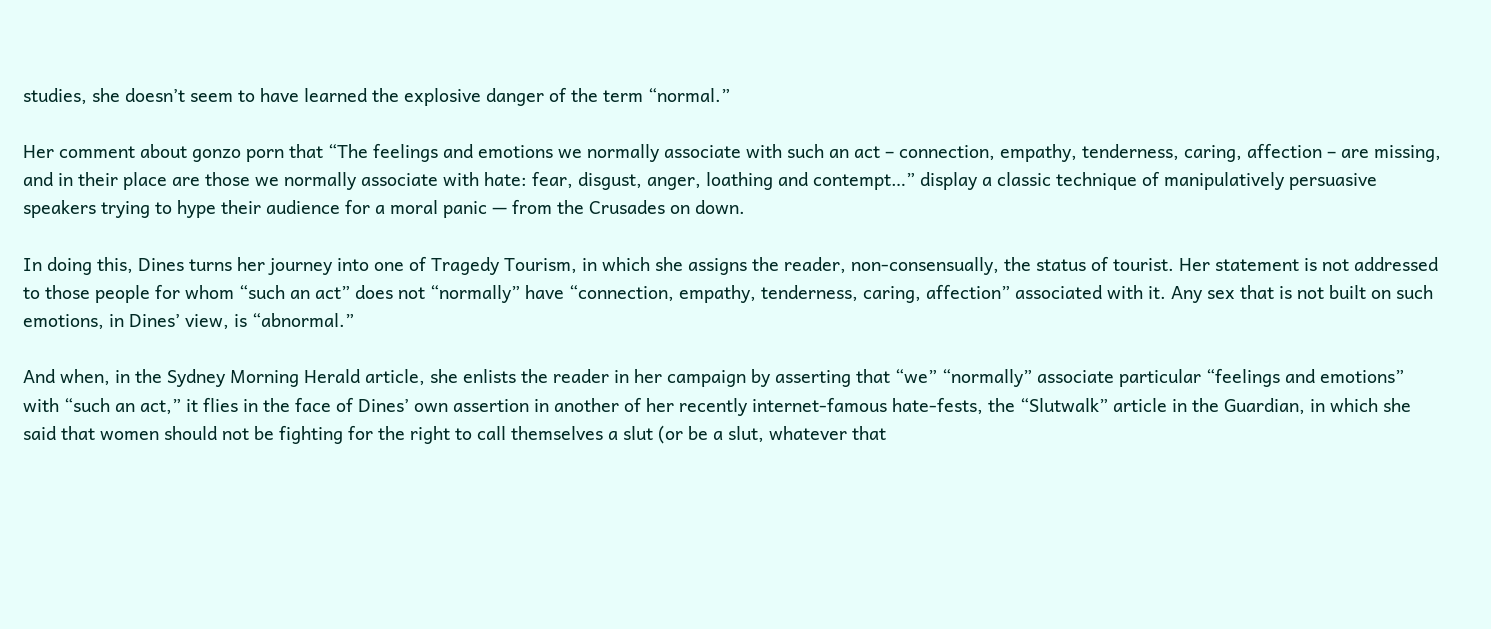studies, she doesn’t seem to have learned the explosive danger of the term “normal.”

Her comment about gonzo porn that “The feelings and emotions we normally associate with such an act – connection, empathy, tenderness, caring, affection – are missing, and in their place are those we normally associate with hate: fear, disgust, anger, loathing and contempt…” display a classic technique of manipulatively persuasive speakers trying to hype their audience for a moral panic — from the Crusades on down.

In doing this, Dines turns her journey into one of Tragedy Tourism, in which she assigns the reader, non-consensually, the status of tourist. Her statement is not addressed to those people for whom “such an act” does not “normally” have “connection, empathy, tenderness, caring, affection” associated with it. Any sex that is not built on such emotions, in Dines’ view, is “abnormal.”

And when, in the Sydney Morning Herald article, she enlists the reader in her campaign by asserting that “we” “normally” associate particular “feelings and emotions” with “such an act,” it flies in the face of Dines’ own assertion in another of her recently internet-famous hate-fests, the “Slutwalk” article in the Guardian, in which she said that women should not be fighting for the right to call themselves a slut (or be a slut, whatever that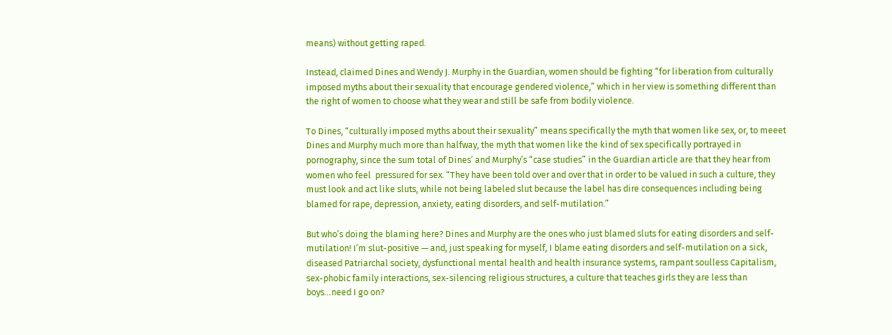means) without getting raped.

Instead, claimed Dines and Wendy J. Murphy in the Guardian, women should be fighting “for liberation from culturally imposed myths about their sexuality that encourage gendered violence,” which in her view is something different than the right of women to choose what they wear and still be safe from bodily violence.

To Dines, “culturally imposed myths about their sexuality” means specifically the myth that women like sex, or, to meeet Dines and Murphy much more than halfway, the myth that women like the kind of sex specifically portrayed in pornography, since the sum total of Dines’ and Murphy’s “case studies” in the Guardian article are that they hear from women who feel  pressured for sex. “They have been told over and over that in order to be valued in such a culture, they must look and act like sluts, while not being labeled slut because the label has dire consequences including being blamed for rape, depression, anxiety, eating disorders, and self-mutilation.”

But who’s doing the blaming here? Dines and Murphy are the ones who just blamed sluts for eating disorders and self-mutilation! I’m slut-positive — and, just speaking for myself, I blame eating disorders and self-mutilation on a sick, diseased Patriarchal society, dysfunctional mental health and health insurance systems, rampant soulless Capitalism, sex-phobic family interactions, sex-silencing religious structures, a culture that teaches girls they are less than boys…need I go on?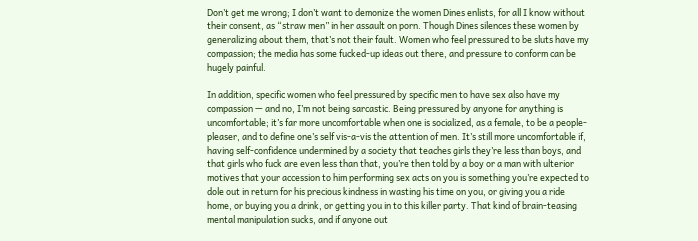Don’t get me wrong; I don’t want to demonize the women Dines enlists, for all I know without their consent, as “straw men” in her assault on porn. Though Dines silences these women by generalizing about them, that’s not their fault. Women who feel pressured to be sluts have my compassion; the media has some fucked-up ideas out there, and pressure to conform can be hugely painful.

In addition, specific women who feel pressured by specific men to have sex also have my compassion — and no, I’m not being sarcastic. Being pressured by anyone for anything is uncomfortable; it’s far more uncomfortable when one is socialized, as a female, to be a people-pleaser, and to define one’s self vis-a-vis the attention of men. It’s still more uncomfortable if, having self-confidence undermined by a society that teaches girls they’re less than boys, and that girls who fuck are even less than that, you’re then told by a boy or a man with ulterior motives that your accession to him performing sex acts on you is something you’re expected to dole out in return for his precious kindness in wasting his time on you, or giving you a ride home, or buying you a drink, or getting you in to this killer party. That kind of brain-teasing mental manipulation sucks, and if anyone out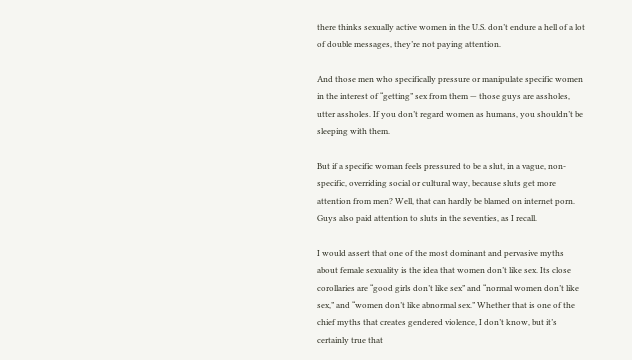there thinks sexually active women in the U.S. don’t endure a hell of a lot of double messages, they’re not paying attention.

And those men who specifically pressure or manipulate specific women in the interest of “getting” sex from them — those guys are assholes, utter assholes. If you don’t regard women as humans, you shouldn’t be sleeping with them.

But if a specific woman feels pressured to be a slut, in a vague, non-specific, overriding social or cultural way, because sluts get more attention from men? Well, that can hardly be blamed on internet porn. Guys also paid attention to sluts in the seventies, as I recall.

I would assert that one of the most dominant and pervasive myths about female sexuality is the idea that women don’t like sex. Its close corollaries are “good girls don’t like sex” and “normal women don’t like sex,” and “women don’t like abnormal sex.” Whether that is one of the chief myths that creates gendered violence, I don’t know, but it’s certainly true that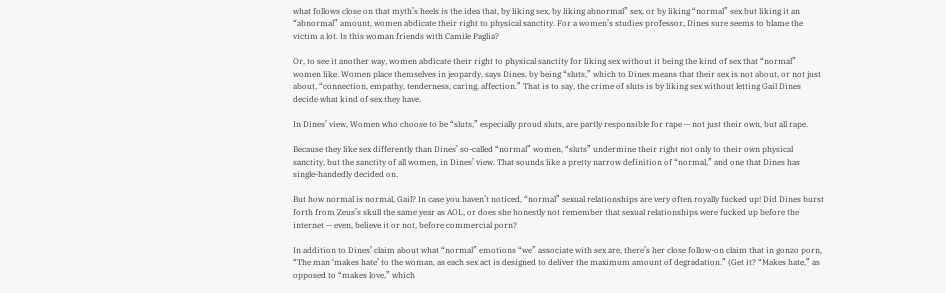what follows close on that myth’s heels is the idea that, by liking sex, by liking abnormal” sex, or by liking “normal” sex but liking it an “abnormal” amount, women abdicate their right to physical sanctity. For a women’s studies professor, Dines sure seems to blame the victim a lot. Is this woman friends with Camile Paglia?

Or, to see it another way, women abdicate their right to physical sanctity for liking sex without it being the kind of sex that “normal” women like. Women place themselves in jeopardy, says Dines, by being “sluts,” which to Dines means that their sex is not about, or not just about, “connection, empathy, tenderness, caring, affection.” That is to say, the crime of sluts is by liking sex without letting Gail Dines decide what kind of sex they have.

In Dines’ view, Women who choose to be “sluts,” especially proud sluts, are partly responsible for rape — not just their own, but all rape.

Because they like sex differently than Dines’ so-called “normal” women, “sluts” undermine their right not only to their own physical sanctity, but the sanctity of all women, in Dines’ view. That sounds like a pretty narrow definition of “normal,” and one that Dines has single-handedly decided on.

But how normal is normal, Gail? In case you haven’t noticed, “normal” sexual relationships are very often royally fucked up! Did Dines burst forth from Zeus’s skull the same year as AOL, or does she honestly not remember that sexual relationships were fucked up before the internet — even, believe it or not, before commercial porn?

In addition to Dines’ claim about what “normal” emotions “we” associate with sex are, there’s her close follow-on claim that in gonzo porn, “The man ‘makes hate’ to the woman, as each sex act is designed to deliver the maximum amount of degradation.” (Get it? “Makes hate,” as opposed to “makes love,” which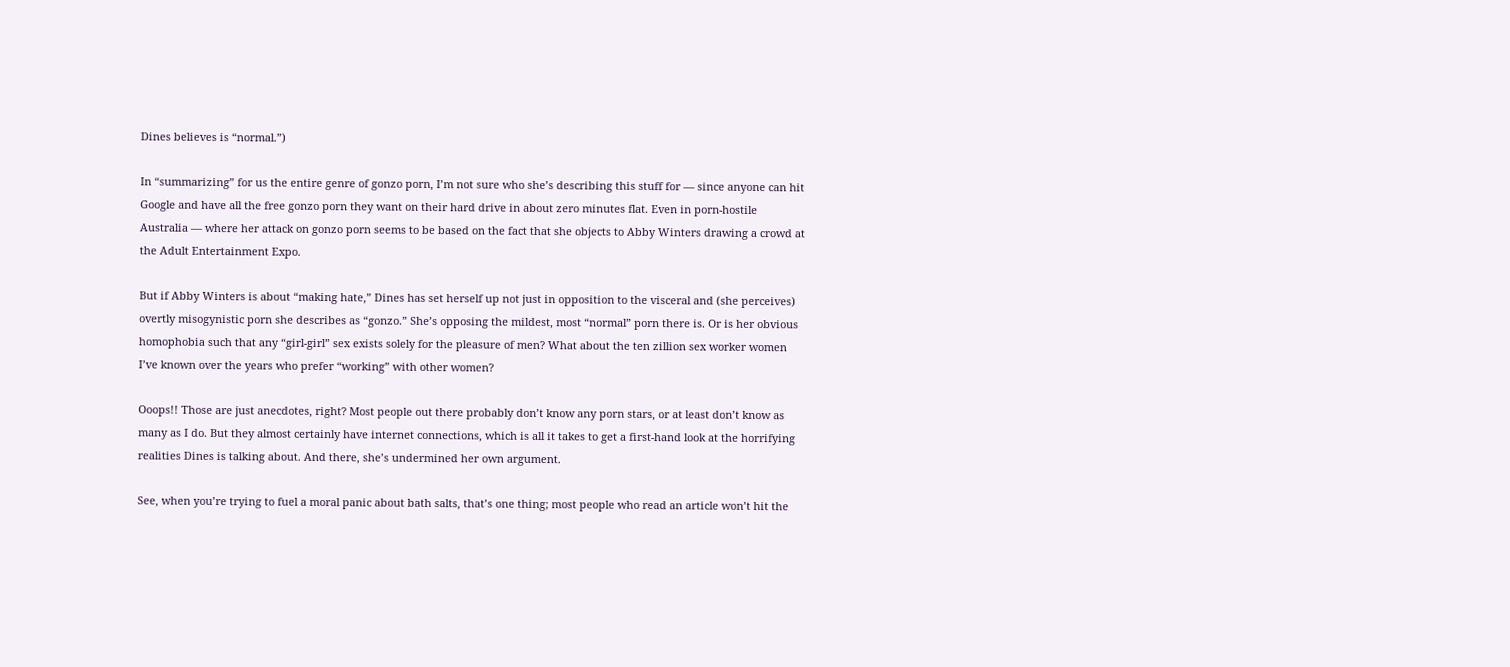Dines believes is “normal.”)

In “summarizing” for us the entire genre of gonzo porn, I’m not sure who she’s describing this stuff for — since anyone can hit Google and have all the free gonzo porn they want on their hard drive in about zero minutes flat. Even in porn-hostile Australia — where her attack on gonzo porn seems to be based on the fact that she objects to Abby Winters drawing a crowd at the Adult Entertainment Expo.

But if Abby Winters is about “making hate,” Dines has set herself up not just in opposition to the visceral and (she perceives) overtly misogynistic porn she describes as “gonzo.” She’s opposing the mildest, most “normal” porn there is. Or is her obvious homophobia such that any “girl-girl” sex exists solely for the pleasure of men? What about the ten zillion sex worker women I’ve known over the years who prefer “working” with other women?

Ooops!! Those are just anecdotes, right? Most people out there probably don’t know any porn stars, or at least don’t know as many as I do. But they almost certainly have internet connections, which is all it takes to get a first-hand look at the horrifying realities Dines is talking about. And there, she’s undermined her own argument.

See, when you’re trying to fuel a moral panic about bath salts, that’s one thing; most people who read an article won’t hit the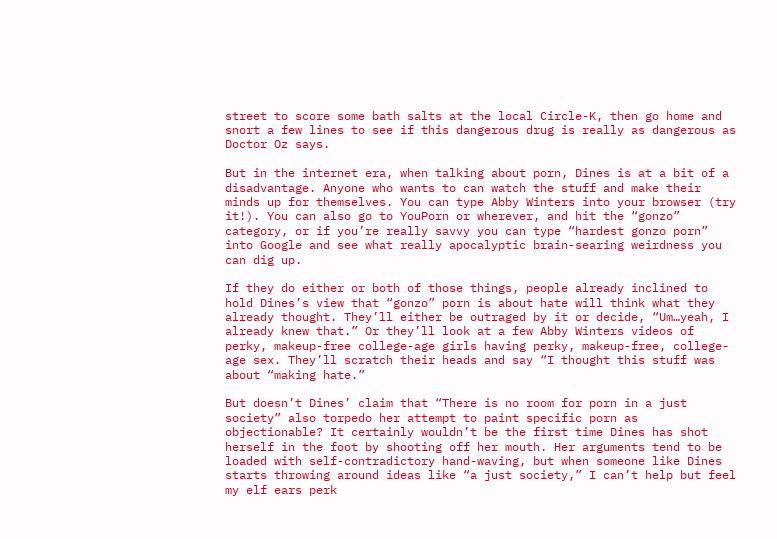street to score some bath salts at the local Circle-K, then go home and snort a few lines to see if this dangerous drug is really as dangerous as Doctor Oz says.

But in the internet era, when talking about porn, Dines is at a bit of a disadvantage. Anyone who wants to can watch the stuff and make their minds up for themselves. You can type Abby Winters into your browser (try it!). You can also go to YouPorn or wherever, and hit the “gonzo” category, or if you’re really savvy you can type “hardest gonzo porn” into Google and see what really apocalyptic brain-searing weirdness you can dig up.

If they do either or both of those things, people already inclined to hold Dines’s view that “gonzo” porn is about hate will think what they already thought. They’ll either be outraged by it or decide, “Um…yeah, I already knew that.” Or they’ll look at a few Abby Winters videos of perky, makeup-free college-age girls having perky, makeup-free, college-age sex. They’ll scratch their heads and say “I thought this stuff was about “making hate.”

But doesn’t Dines’ claim that “There is no room for porn in a just society” also torpedo her attempt to paint specific porn as objectionable? It certainly wouldn’t be the first time Dines has shot herself in the foot by shooting off her mouth. Her arguments tend to be loaded with self-contradictory hand-waving, but when someone like Dines starts throwing around ideas like “a just society,” I can’t help but feel my elf ears perk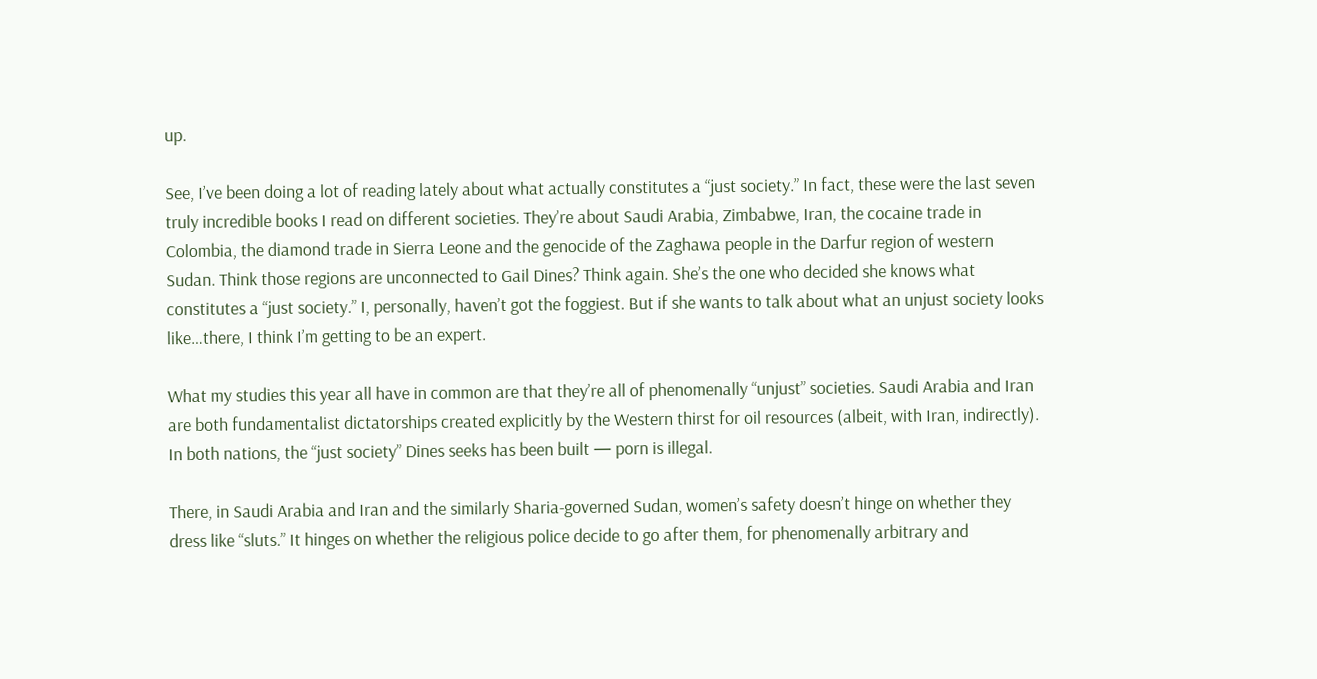up.

See, I’ve been doing a lot of reading lately about what actually constitutes a “just society.” In fact, these were the last seven truly incredible books I read on different societies. They’re about Saudi Arabia, Zimbabwe, Iran, the cocaine trade in Colombia, the diamond trade in Sierra Leone and the genocide of the Zaghawa people in the Darfur region of western Sudan. Think those regions are unconnected to Gail Dines? Think again. She’s the one who decided she knows what constitutes a “just society.” I, personally, haven’t got the foggiest. But if she wants to talk about what an unjust society looks like…there, I think I’m getting to be an expert.

What my studies this year all have in common are that they’re all of phenomenally “unjust” societies. Saudi Arabia and Iran are both fundamentalist dictatorships created explicitly by the Western thirst for oil resources (albeit, with Iran, indirectly). In both nations, the “just society” Dines seeks has been built — porn is illegal.

There, in Saudi Arabia and Iran and the similarly Sharia-governed Sudan, women’s safety doesn’t hinge on whether they dress like “sluts.” It hinges on whether the religious police decide to go after them, for phenomenally arbitrary and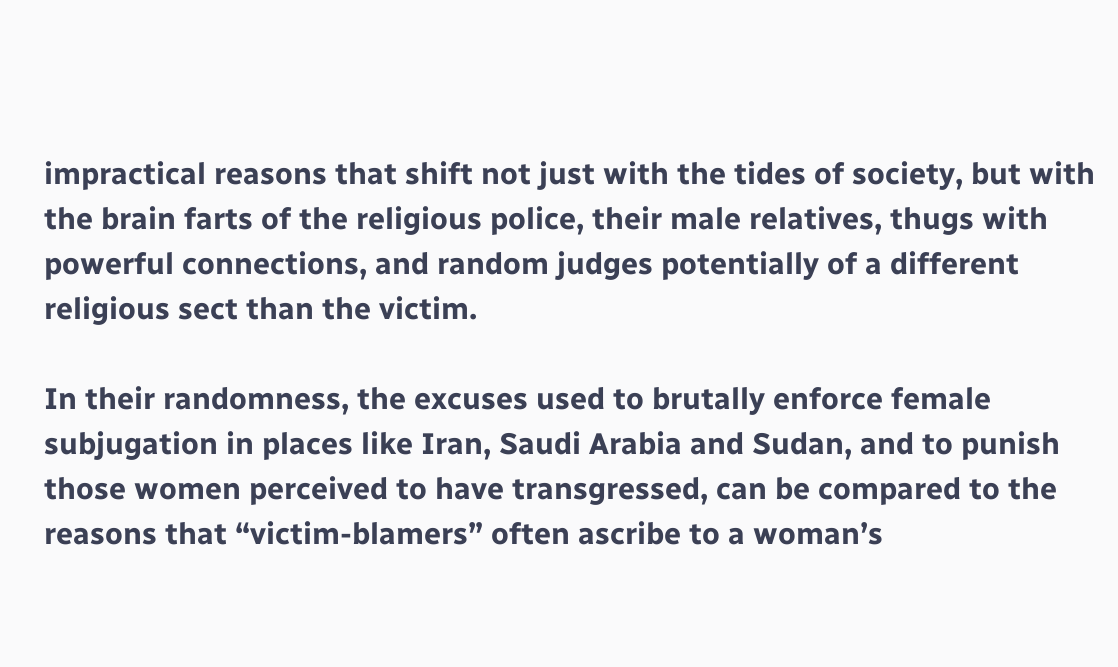impractical reasons that shift not just with the tides of society, but with the brain farts of the religious police, their male relatives, thugs with powerful connections, and random judges potentially of a different religious sect than the victim.

In their randomness, the excuses used to brutally enforce female subjugation in places like Iran, Saudi Arabia and Sudan, and to punish those women perceived to have transgressed, can be compared to the reasons that “victim-blamers” often ascribe to a woman’s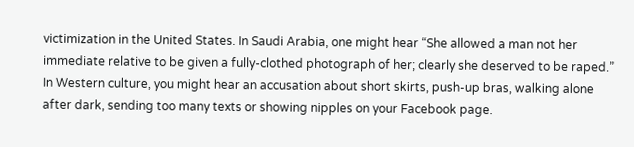victimization in the United States. In Saudi Arabia, one might hear “She allowed a man not her immediate relative to be given a fully-clothed photograph of her; clearly she deserved to be raped.” In Western culture, you might hear an accusation about short skirts, push-up bras, walking alone after dark, sending too many texts or showing nipples on your Facebook page.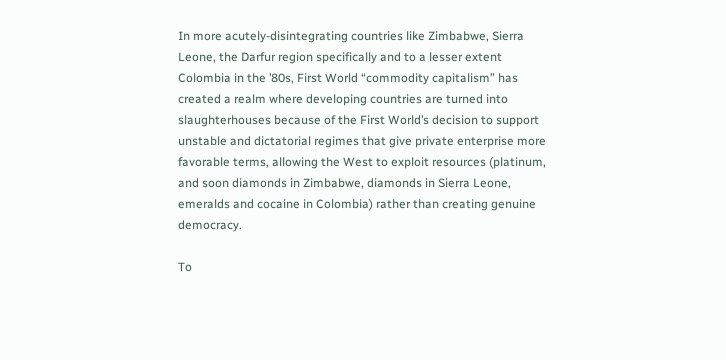In more acutely-disintegrating countries like Zimbabwe, Sierra Leone, the Darfur region specifically and to a lesser extent Colombia in the ’80s, First World “commodity capitalism” has created a realm where developing countries are turned into slaughterhouses because of the First World’s decision to support unstable and dictatorial regimes that give private enterprise more favorable terms, allowing the West to exploit resources (platinum, and soon diamonds in Zimbabwe, diamonds in Sierra Leone, emeralds and cocaine in Colombia) rather than creating genuine democracy.

To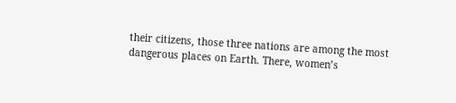their citizens, those three nations are among the most dangerous places on Earth. There, women’s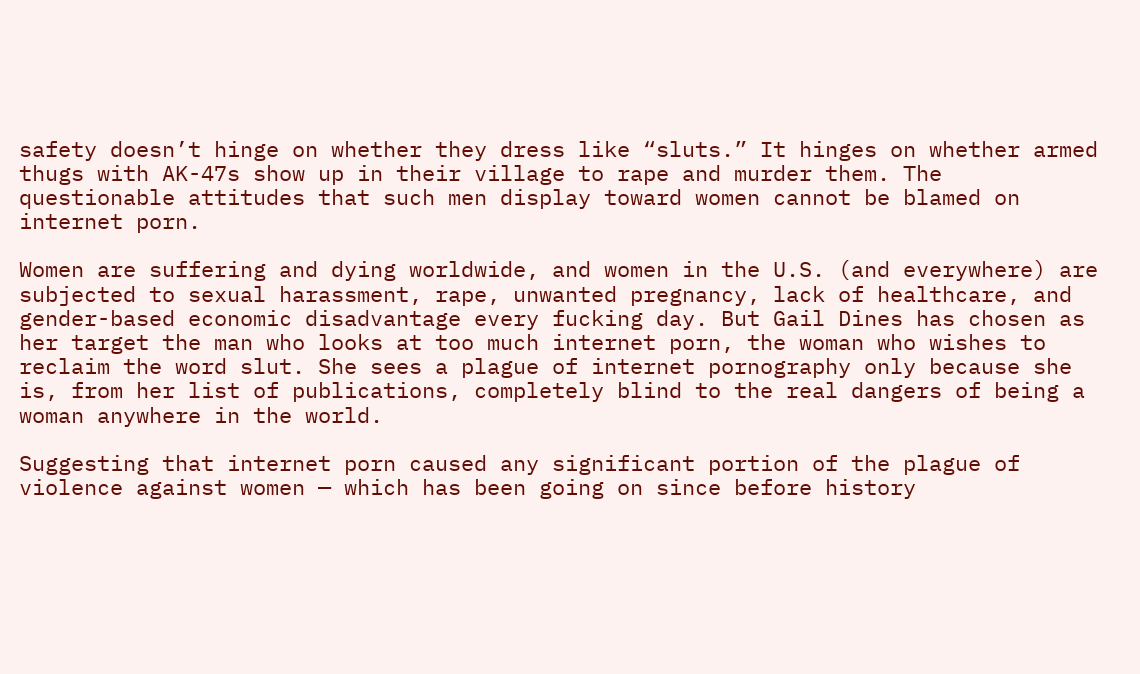safety doesn’t hinge on whether they dress like “sluts.” It hinges on whether armed thugs with AK-47s show up in their village to rape and murder them. The questionable attitudes that such men display toward women cannot be blamed on internet porn.

Women are suffering and dying worldwide, and women in the U.S. (and everywhere) are subjected to sexual harassment, rape, unwanted pregnancy, lack of healthcare, and gender-based economic disadvantage every fucking day. But Gail Dines has chosen as her target the man who looks at too much internet porn, the woman who wishes to reclaim the word slut. She sees a plague of internet pornography only because she is, from her list of publications, completely blind to the real dangers of being a woman anywhere in the world.

Suggesting that internet porn caused any significant portion of the plague of violence against women — which has been going on since before history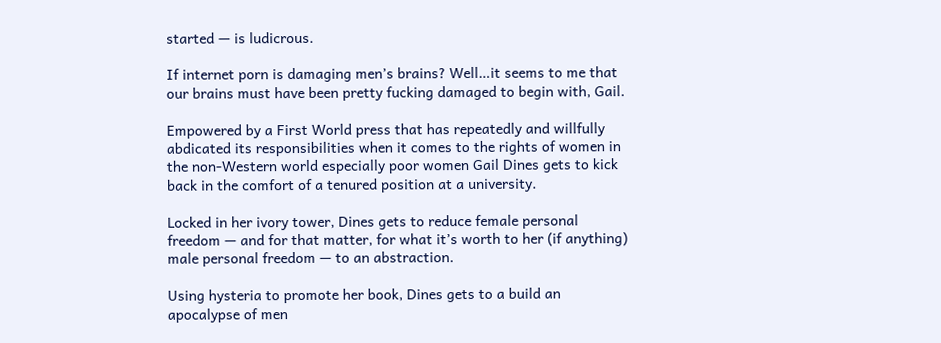started — is ludicrous.

If internet porn is damaging men’s brains? Well…it seems to me that our brains must have been pretty fucking damaged to begin with, Gail.

Empowered by a First World press that has repeatedly and willfully abdicated its responsibilities when it comes to the rights of women in the non-Western world especially poor women Gail Dines gets to kick back in the comfort of a tenured position at a university.

Locked in her ivory tower, Dines gets to reduce female personal freedom — and for that matter, for what it’s worth to her (if anything) male personal freedom — to an abstraction.

Using hysteria to promote her book, Dines gets to a build an apocalypse of men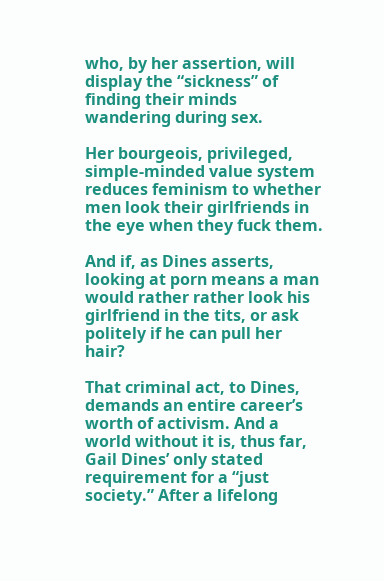who, by her assertion, will display the “sickness” of finding their minds wandering during sex.

Her bourgeois, privileged, simple-minded value system reduces feminism to whether men look their girlfriends in the eye when they fuck them.

And if, as Dines asserts, looking at porn means a man would rather rather look his girlfriend in the tits, or ask politely if he can pull her hair?

That criminal act, to Dines, demands an entire career’s worth of activism. And a world without it is, thus far, Gail Dines’ only stated requirement for a “just society.” After a lifelong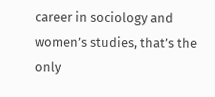career in sociology and women’s studies, that’s the only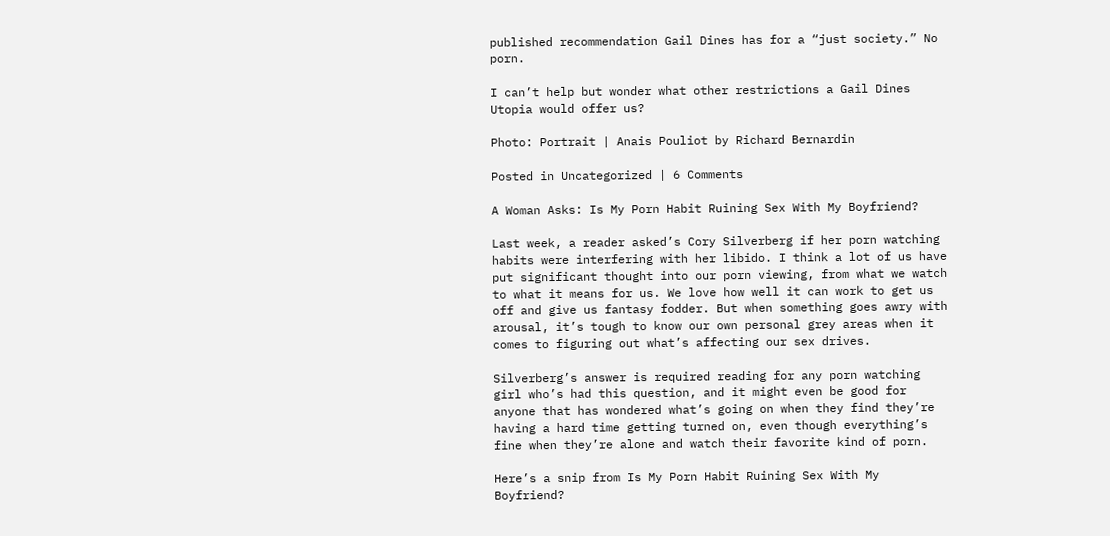published recommendation Gail Dines has for a “just society.” No porn.

I can’t help but wonder what other restrictions a Gail Dines Utopia would offer us?

Photo: Portrait | Anais Pouliot by Richard Bernardin

Posted in Uncategorized | 6 Comments

A Woman Asks: Is My Porn Habit Ruining Sex With My Boyfriend?

Last week, a reader asked’s Cory Silverberg if her porn watching habits were interfering with her libido. I think a lot of us have put significant thought into our porn viewing, from what we watch to what it means for us. We love how well it can work to get us off and give us fantasy fodder. But when something goes awry with arousal, it’s tough to know our own personal grey areas when it comes to figuring out what’s affecting our sex drives.

Silverberg’s answer is required reading for any porn watching girl who’s had this question, and it might even be good for anyone that has wondered what’s going on when they find they’re having a hard time getting turned on, even though everything’s fine when they’re alone and watch their favorite kind of porn.

Here’s a snip from Is My Porn Habit Ruining Sex With My Boyfriend?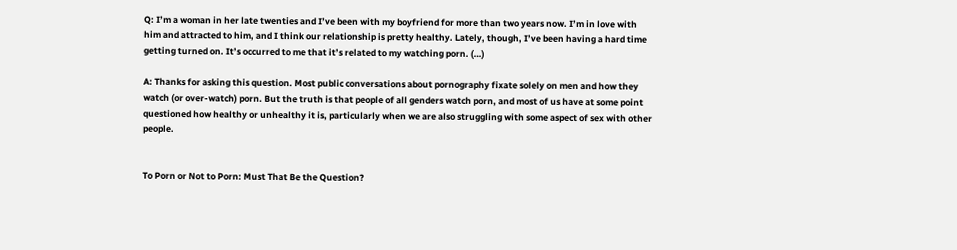Q: I’m a woman in her late twenties and I’ve been with my boyfriend for more than two years now. I’m in love with him and attracted to him, and I think our relationship is pretty healthy. Lately, though, I’ve been having a hard time getting turned on. It’s occurred to me that it’s related to my watching porn. (…)

A: Thanks for asking this question. Most public conversations about pornography fixate solely on men and how they watch (or over-watch) porn. But the truth is that people of all genders watch porn, and most of us have at some point questioned how healthy or unhealthy it is, particularly when we are also struggling with some aspect of sex with other people.


To Porn or Not to Porn: Must That Be the Question?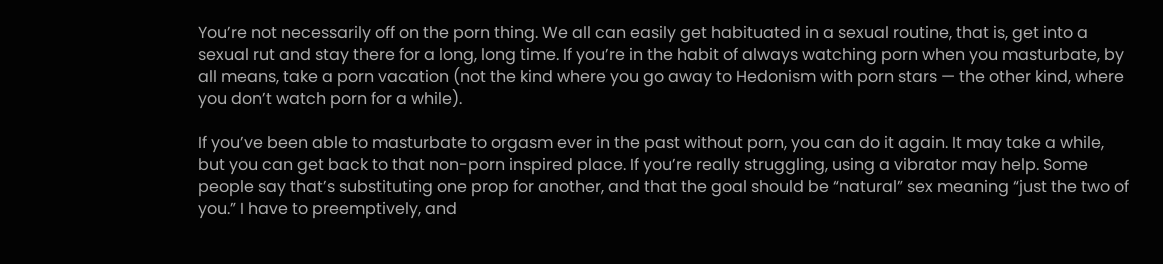You’re not necessarily off on the porn thing. We all can easily get habituated in a sexual routine, that is, get into a sexual rut and stay there for a long, long time. If you’re in the habit of always watching porn when you masturbate, by all means, take a porn vacation (not the kind where you go away to Hedonism with porn stars — the other kind, where you don’t watch porn for a while).

If you’ve been able to masturbate to orgasm ever in the past without porn, you can do it again. It may take a while, but you can get back to that non-porn inspired place. If you’re really struggling, using a vibrator may help. Some people say that’s substituting one prop for another, and that the goal should be “natural” sex meaning “just the two of you.” I have to preemptively, and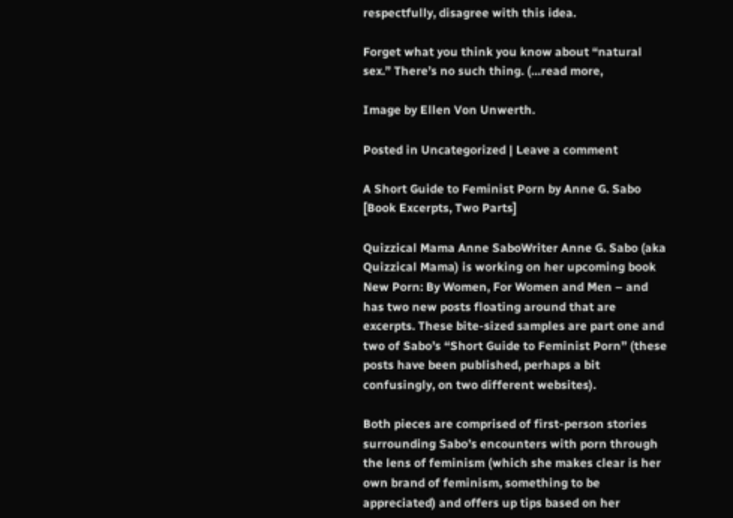respectfully, disagree with this idea.

Forget what you think you know about “natural sex.” There’s no such thing. (…read more,

Image by Ellen Von Unwerth.

Posted in Uncategorized | Leave a comment

A Short Guide to Feminist Porn by Anne G. Sabo [Book Excerpts, Two Parts]

Quizzical Mama Anne SaboWriter Anne G. Sabo (aka Quizzical Mama) is working on her upcoming book New Porn: By Women, For Women and Men – and has two new posts floating around that are excerpts. These bite-sized samples are part one and two of Sabo’s “Short Guide to Feminist Porn” (these posts have been published, perhaps a bit confusingly, on two different websites).

Both pieces are comprised of first-person stories surrounding Sabo’s encounters with porn through the lens of feminism (which she makes clear is her own brand of feminism, something to be appreciated) and offers up tips based on her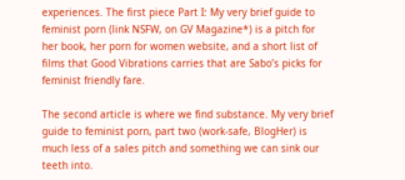experiences. The first piece Part I: My very brief guide to feminist porn (link NSFW, on GV Magazine*) is a pitch for her book, her porn for women website, and a short list of films that Good Vibrations carries that are Sabo’s picks for feminist friendly fare.

The second article is where we find substance. My very brief guide to feminist porn, part two (work-safe, BlogHer) is much less of a sales pitch and something we can sink our teeth into.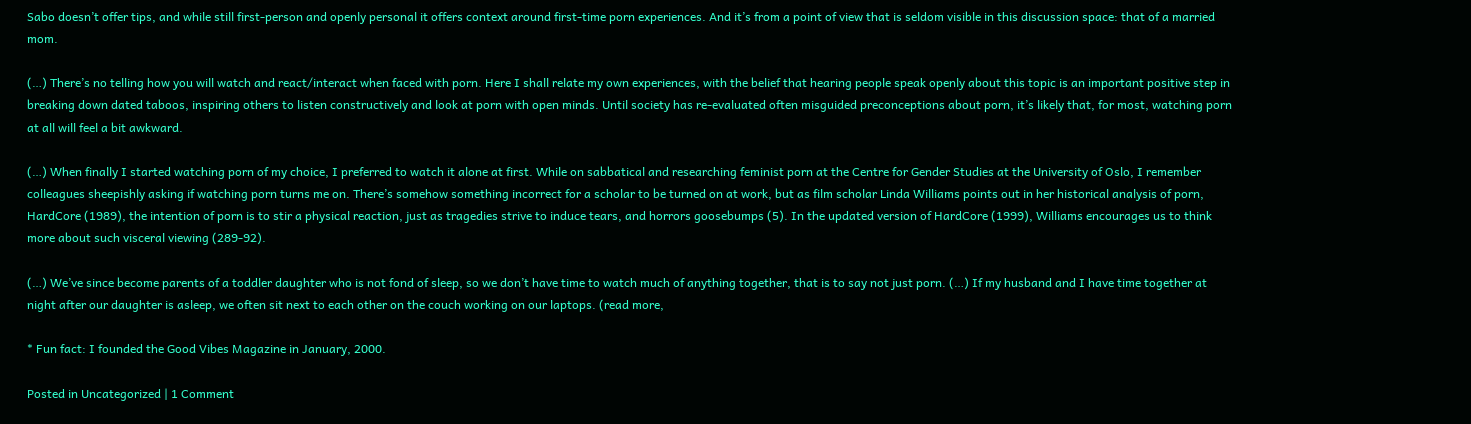Sabo doesn’t offer tips, and while still first-person and openly personal it offers context around first-time porn experiences. And it’s from a point of view that is seldom visible in this discussion space: that of a married mom.

(…) There’s no telling how you will watch and react/interact when faced with porn. Here I shall relate my own experiences, with the belief that hearing people speak openly about this topic is an important positive step in breaking down dated taboos, inspiring others to listen constructively and look at porn with open minds. Until society has re-evaluated often misguided preconceptions about porn, it’s likely that, for most, watching porn at all will feel a bit awkward.

(…) When finally I started watching porn of my choice, I preferred to watch it alone at first. While on sabbatical and researching feminist porn at the Centre for Gender Studies at the University of Oslo, I remember colleagues sheepishly asking if watching porn turns me on. There’s somehow something incorrect for a scholar to be turned on at work, but as film scholar Linda Williams points out in her historical analysis of porn, HardCore (1989), the intention of porn is to stir a physical reaction, just as tragedies strive to induce tears, and horrors goosebumps (5). In the updated version of HardCore (1999), Williams encourages us to think more about such visceral viewing (289-92).

(…) We’ve since become parents of a toddler daughter who is not fond of sleep, so we don’t have time to watch much of anything together, that is to say not just porn. (…) If my husband and I have time together at night after our daughter is asleep, we often sit next to each other on the couch working on our laptops. (read more,

* Fun fact: I founded the Good Vibes Magazine in January, 2000.

Posted in Uncategorized | 1 Comment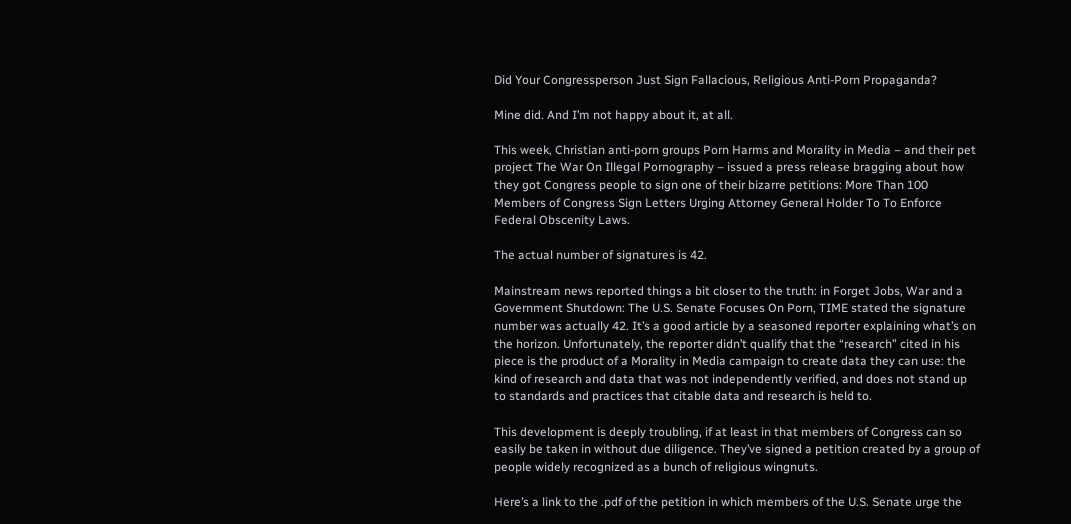Did Your Congressperson Just Sign Fallacious, Religious Anti-Porn Propaganda?

Mine did. And I’m not happy about it, at all.

This week, Christian anti-porn groups Porn Harms and Morality in Media – and their pet project The War On Illegal Pornography – issued a press release bragging about how they got Congress people to sign one of their bizarre petitions: More Than 100 Members of Congress Sign Letters Urging Attorney General Holder To To Enforce Federal Obscenity Laws.

The actual number of signatures is 42.

Mainstream news reported things a bit closer to the truth: in Forget Jobs, War and a Government Shutdown: The U.S. Senate Focuses On Porn, TIME stated the signature number was actually 42. It’s a good article by a seasoned reporter explaining what’s on the horizon. Unfortunately, the reporter didn’t qualify that the “research” cited in his piece is the product of a Morality in Media campaign to create data they can use: the kind of research and data that was not independently verified, and does not stand up to standards and practices that citable data and research is held to.

This development is deeply troubling, if at least in that members of Congress can so easily be taken in without due diligence. They’ve signed a petition created by a group of people widely recognized as a bunch of religious wingnuts.

Here’s a link to the .pdf of the petition in which members of the U.S. Senate urge the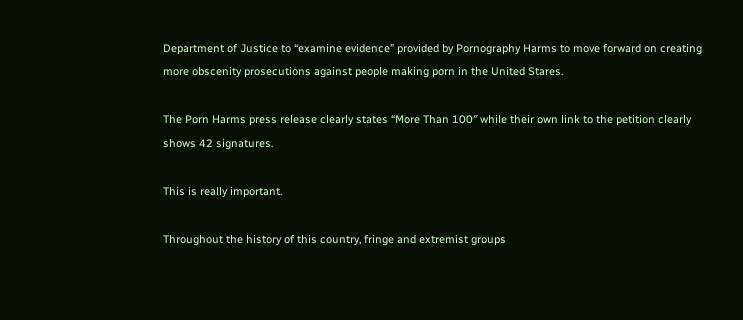Department of Justice to “examine evidence” provided by Pornography Harms to move forward on creating more obscenity prosecutions against people making porn in the United Stares.

The Porn Harms press release clearly states “More Than 100″ while their own link to the petition clearly shows 42 signatures.

This is really important.

Throughout the history of this country, fringe and extremist groups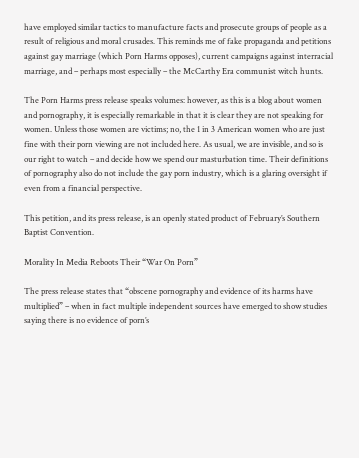have employed similar tactics to manufacture facts and prosecute groups of people as a result of religious and moral crusades. This reminds me of fake propaganda and petitions against gay marriage (which Porn Harms opposes), current campaigns against interracial marriage, and – perhaps most especially – the McCarthy Era communist witch hunts.

The Porn Harms press release speaks volumes: however, as this is a blog about women and pornography, it is especially remarkable in that it is clear they are not speaking for women. Unless those women are victims; no, the 1 in 3 American women who are just fine with their porn viewing are not included here. As usual, we are invisible, and so is our right to watch – and decide how we spend our masturbation time. Their definitions of pornography also do not include the gay porn industry, which is a glaring oversight if even from a financial perspective.

This petition, and its press release, is an openly stated product of February’s Southern Baptist Convention.

Morality In Media Reboots Their “War On Porn”

The press release states that “obscene pornography and evidence of its harms have multiplied” – when in fact multiple independent sources have emerged to show studies saying there is no evidence of porn’s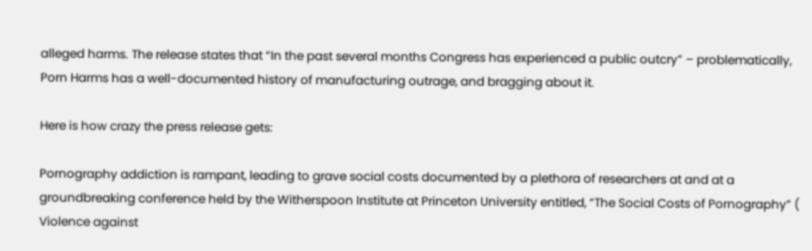alleged harms. The release states that “In the past several months Congress has experienced a public outcry” – problematically, Porn Harms has a well-documented history of manufacturing outrage, and bragging about it.

Here is how crazy the press release gets:

Pornography addiction is rampant, leading to grave social costs documented by a plethora of researchers at and at a groundbreaking conference held by the Witherspoon Institute at Princeton University entitled, “The Social Costs of Pornography” ( Violence against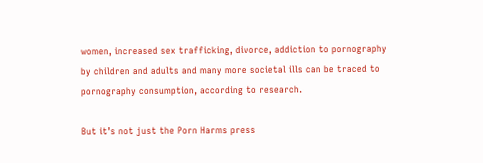women, increased sex trafficking, divorce, addiction to pornography by children and adults and many more societal ills can be traced to pornography consumption, according to research.

But it’s not just the Porn Harms press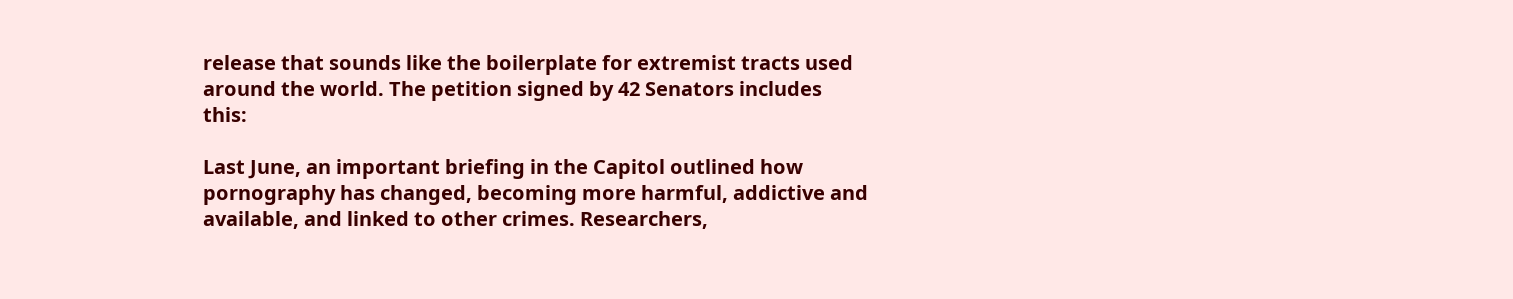release that sounds like the boilerplate for extremist tracts used around the world. The petition signed by 42 Senators includes this:

Last June, an important briefing in the Capitol outlined how pornography has changed, becoming more harmful, addictive and available, and linked to other crimes. Researchers,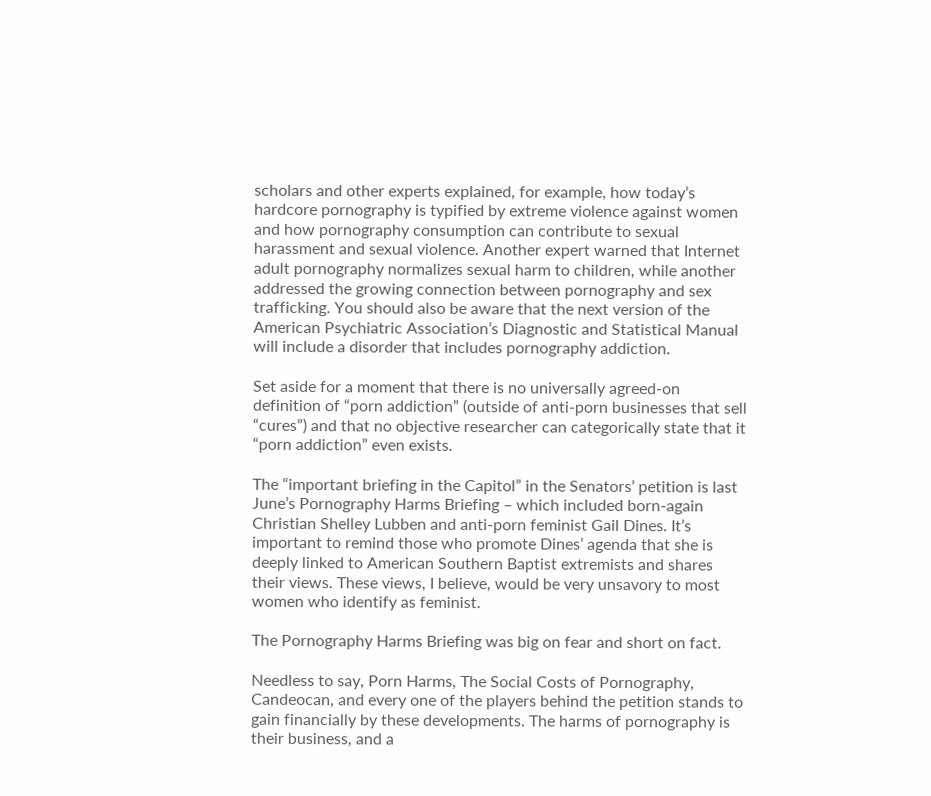scholars and other experts explained, for example, how today’s hardcore pornography is typified by extreme violence against women and how pornography consumption can contribute to sexual harassment and sexual violence. Another expert warned that Internet adult pornography normalizes sexual harm to children, while another addressed the growing connection between pornography and sex trafficking. You should also be aware that the next version of the American Psychiatric Association’s Diagnostic and Statistical Manual will include a disorder that includes pornography addiction.

Set aside for a moment that there is no universally agreed-on definition of “porn addiction” (outside of anti-porn businesses that sell “cures”) and that no objective researcher can categorically state that it “porn addiction” even exists.

The “important briefing in the Capitol” in the Senators’ petition is last June’s Pornography Harms Briefing – which included born-again Christian Shelley Lubben and anti-porn feminist Gail Dines. It’s important to remind those who promote Dines’ agenda that she is deeply linked to American Southern Baptist extremists and shares their views. These views, I believe, would be very unsavory to most women who identify as feminist.

The Pornography Harms Briefing was big on fear and short on fact.

Needless to say, Porn Harms, The Social Costs of Pornography, Candeocan, and every one of the players behind the petition stands to gain financially by these developments. The harms of pornography is their business, and a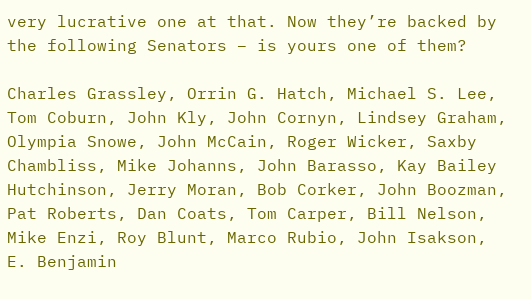very lucrative one at that. Now they’re backed by the following Senators – is yours one of them?

Charles Grassley, Orrin G. Hatch, Michael S. Lee, Tom Coburn, John Kly, John Cornyn, Lindsey Graham, Olympia Snowe, John McCain, Roger Wicker, Saxby Chambliss, Mike Johanns, John Barasso, Kay Bailey Hutchinson, Jerry Moran, Bob Corker, John Boozman, Pat Roberts, Dan Coats, Tom Carper, Bill Nelson, Mike Enzi, Roy Blunt, Marco Rubio, John Isakson, E. Benjamin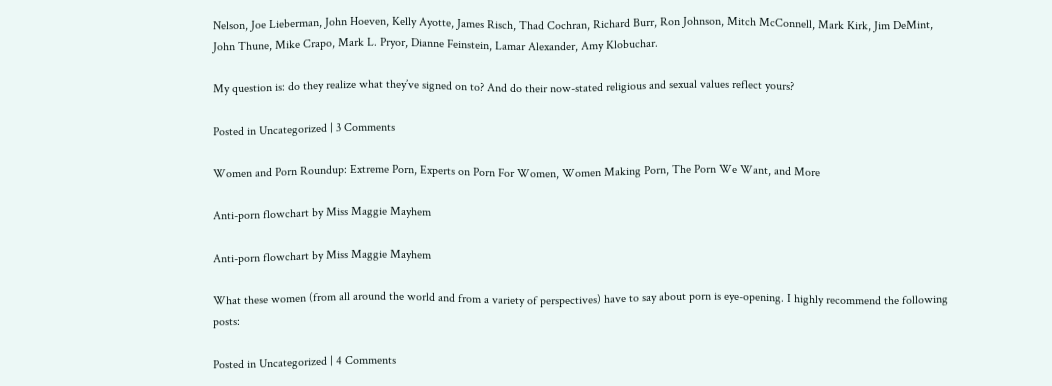Nelson, Joe Lieberman, John Hoeven, Kelly Ayotte, James Risch, Thad Cochran, Richard Burr, Ron Johnson, Mitch McConnell, Mark Kirk, Jim DeMint, John Thune, Mike Crapo, Mark L. Pryor, Dianne Feinstein, Lamar Alexander, Amy Klobuchar.

My question is: do they realize what they’ve signed on to? And do their now-stated religious and sexual values reflect yours?

Posted in Uncategorized | 3 Comments

Women and Porn Roundup: Extreme Porn, Experts on Porn For Women, Women Making Porn, The Porn We Want, and More

Anti-porn flowchart by Miss Maggie Mayhem

Anti-porn flowchart by Miss Maggie Mayhem

What these women (from all around the world and from a variety of perspectives) have to say about porn is eye-opening. I highly recommend the following posts:

Posted in Uncategorized | 4 Comments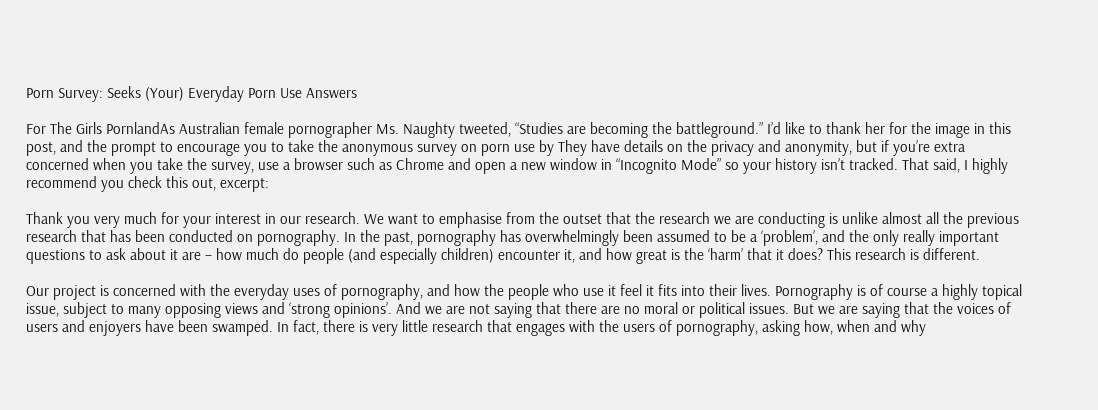Porn Survey: Seeks (Your) Everyday Porn Use Answers

For The Girls PornlandAs Australian female pornographer Ms. Naughty tweeted, “Studies are becoming the battleground.” I’d like to thank her for the image in this post, and the prompt to encourage you to take the anonymous survey on porn use by They have details on the privacy and anonymity, but if you’re extra concerned when you take the survey, use a browser such as Chrome and open a new window in “Incognito Mode” so your history isn’t tracked. That said, I highly recommend you check this out, excerpt:

Thank you very much for your interest in our research. We want to emphasise from the outset that the research we are conducting is unlike almost all the previous research that has been conducted on pornography. In the past, pornography has overwhelmingly been assumed to be a ‘problem’, and the only really important questions to ask about it are – how much do people (and especially children) encounter it, and how great is the ‘harm’ that it does? This research is different.

Our project is concerned with the everyday uses of pornography, and how the people who use it feel it fits into their lives. Pornography is of course a highly topical issue, subject to many opposing views and ‘strong opinions’. And we are not saying that there are no moral or political issues. But we are saying that the voices of users and enjoyers have been swamped. In fact, there is very little research that engages with the users of pornography, asking how, when and why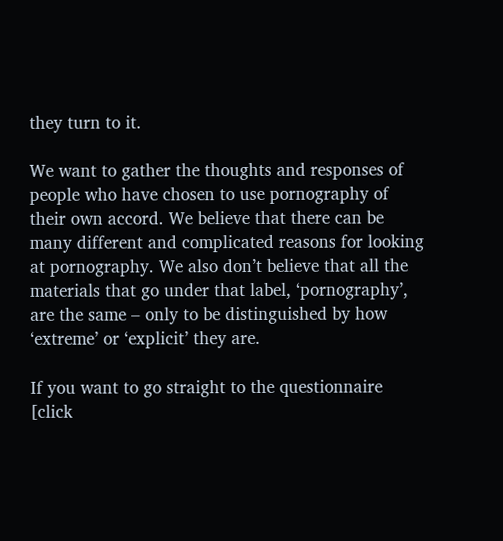they turn to it.

We want to gather the thoughts and responses of people who have chosen to use pornography of their own accord. We believe that there can be many different and complicated reasons for looking at pornography. We also don’t believe that all the materials that go under that label, ‘pornography’, are the same – only to be distinguished by how ‘extreme’ or ‘explicit’ they are.

If you want to go straight to the questionnaire [click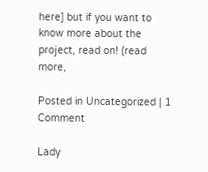here] but if you want to know more about the project, read on! (read more,

Posted in Uncategorized | 1 Comment

Lady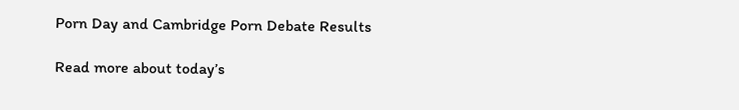Porn Day and Cambridge Porn Debate Results

Read more about today’s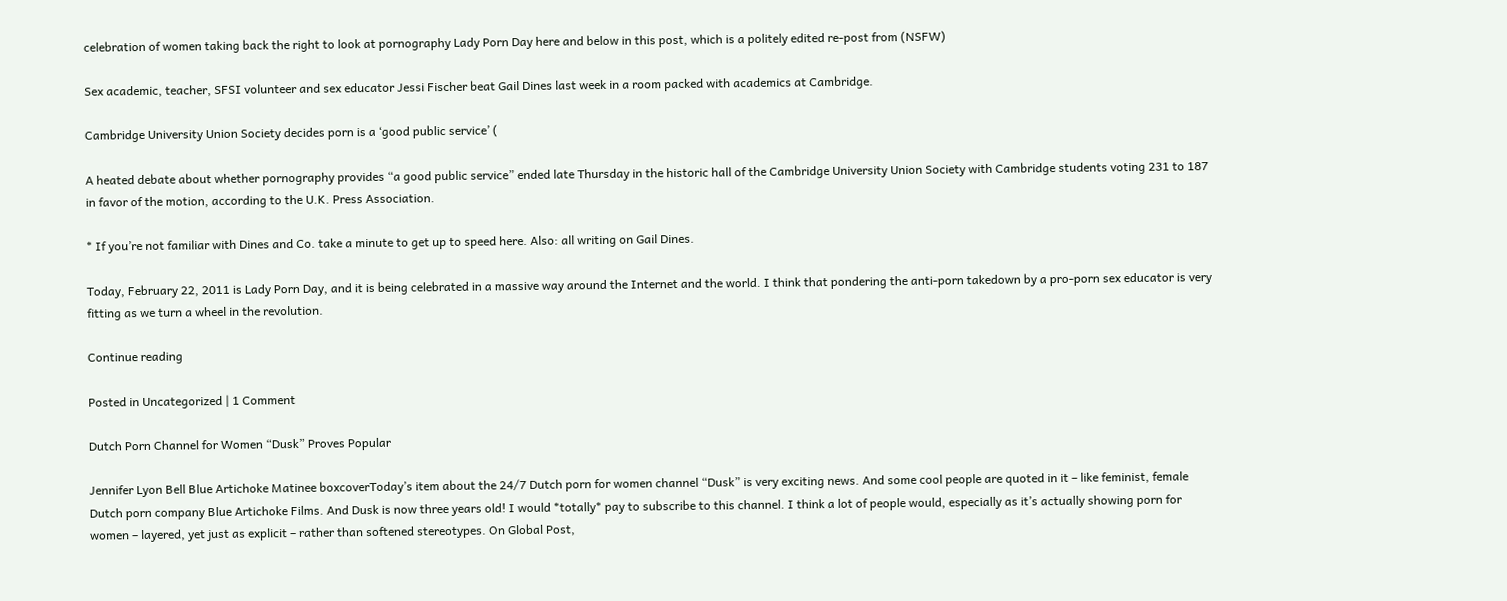celebration of women taking back the right to look at pornography Lady Porn Day here and below in this post, which is a politely edited re-post from (NSFW)

Sex academic, teacher, SFSI volunteer and sex educator Jessi Fischer beat Gail Dines last week in a room packed with academics at Cambridge.

Cambridge University Union Society decides porn is a ‘good public service’ (

A heated debate about whether pornography provides “a good public service” ended late Thursday in the historic hall of the Cambridge University Union Society with Cambridge students voting 231 to 187 in favor of the motion, according to the U.K. Press Association.

* If you’re not familiar with Dines and Co. take a minute to get up to speed here. Also: all writing on Gail Dines.

Today, February 22, 2011 is Lady Porn Day, and it is being celebrated in a massive way around the Internet and the world. I think that pondering the anti-porn takedown by a pro-porn sex educator is very fitting as we turn a wheel in the revolution.

Continue reading

Posted in Uncategorized | 1 Comment

Dutch Porn Channel for Women “Dusk” Proves Popular

Jennifer Lyon Bell Blue Artichoke Matinee boxcoverToday’s item about the 24/7 Dutch porn for women channel “Dusk” is very exciting news. And some cool people are quoted in it – like feminist, female Dutch porn company Blue Artichoke Films. And Dusk is now three years old! I would *totally* pay to subscribe to this channel. I think a lot of people would, especially as it’s actually showing porn for women – layered, yet just as explicit – rather than softened stereotypes. On Global Post,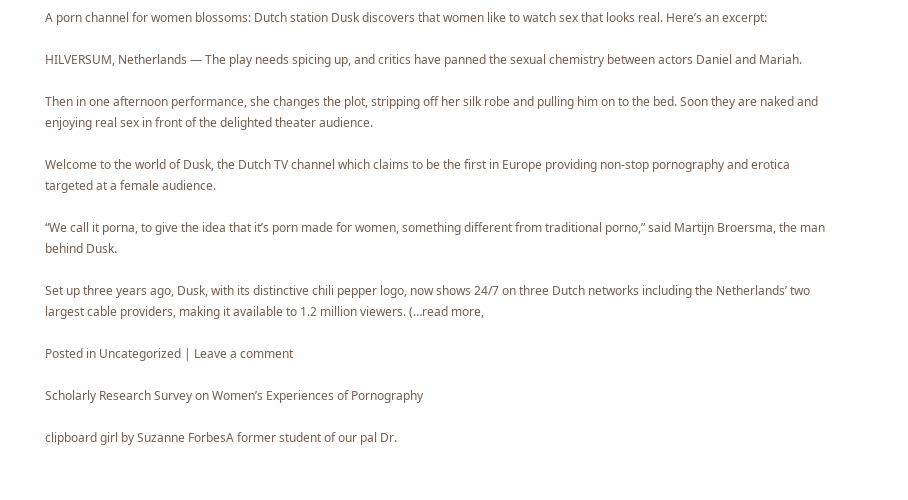A porn channel for women blossoms: Dutch station Dusk discovers that women like to watch sex that looks real. Here’s an excerpt:

HILVERSUM, Netherlands — The play needs spicing up, and critics have panned the sexual chemistry between actors Daniel and Mariah.

Then in one afternoon performance, she changes the plot, stripping off her silk robe and pulling him on to the bed. Soon they are naked and enjoying real sex in front of the delighted theater audience.

Welcome to the world of Dusk, the Dutch TV channel which claims to be the first in Europe providing non-stop pornography and erotica targeted at a female audience.

“We call it porna, to give the idea that it’s porn made for women, something different from traditional porno,” said Martijn Broersma, the man behind Dusk.

Set up three years ago, Dusk, with its distinctive chili pepper logo, now shows 24/7 on three Dutch networks including the Netherlands’ two largest cable providers, making it available to 1.2 million viewers. (…read more,

Posted in Uncategorized | Leave a comment

Scholarly Research Survey on Women’s Experiences of Pornography

clipboard girl by Suzanne ForbesA former student of our pal Dr.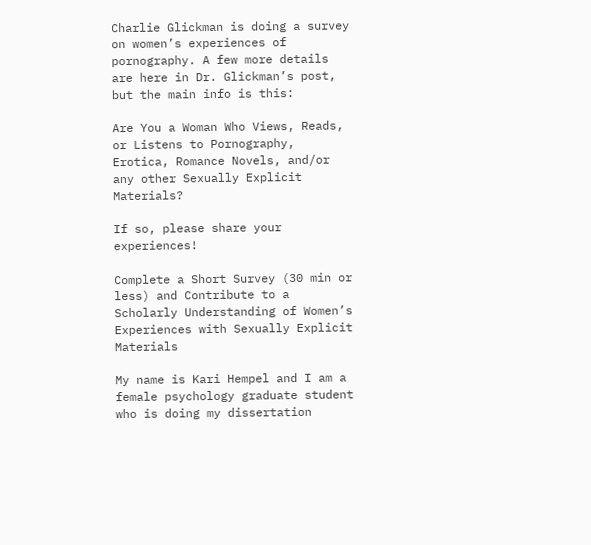Charlie Glickman is doing a survey on women’s experiences of pornography. A few more details are here in Dr. Glickman’s post, but the main info is this:

Are You a Woman Who Views, Reads, or Listens to Pornography, Erotica, Romance Novels, and/or any other Sexually Explicit Materials?

If so, please share your experiences!

Complete a Short Survey (30 min or less) and Contribute to a Scholarly Understanding of Women’s Experiences with Sexually Explicit Materials

My name is Kari Hempel and I am a female psychology graduate student who is doing my dissertation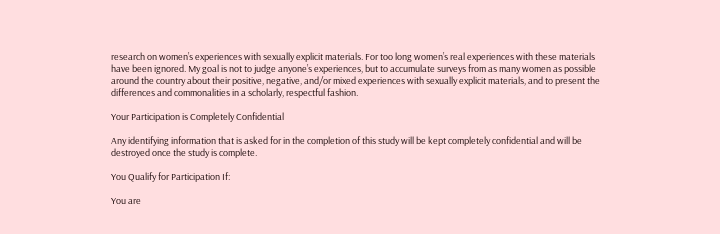research on women’s experiences with sexually explicit materials. For too long women’s real experiences with these materials have been ignored. My goal is not to judge anyone’s experiences, but to accumulate surveys from as many women as possible around the country about their positive, negative, and/or mixed experiences with sexually explicit materials, and to present the differences and commonalities in a scholarly, respectful fashion.

Your Participation is Completely Confidential

Any identifying information that is asked for in the completion of this study will be kept completely confidential and will be destroyed once the study is complete.

You Qualify for Participation If:

You are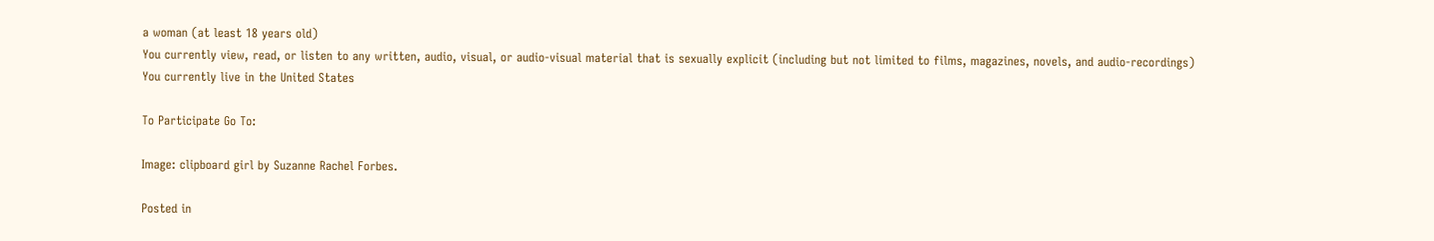a woman (at least 18 years old)
You currently view, read, or listen to any written, audio, visual, or audio-visual material that is sexually explicit (including but not limited to films, magazines, novels, and audio-recordings)
You currently live in the United States

To Participate Go To:

Image: clipboard girl by Suzanne Rachel Forbes.

Posted in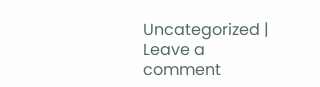Uncategorized | Leave a comment